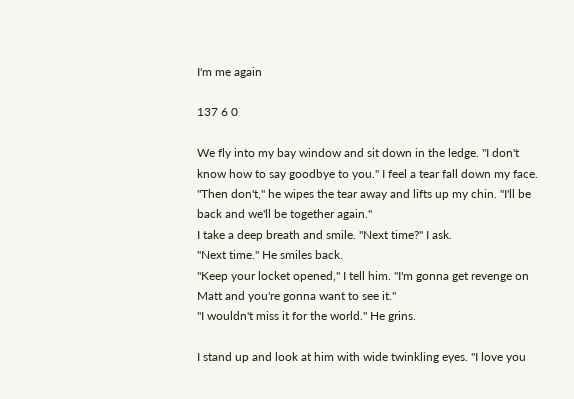I'm me again

137 6 0

We fly into my bay window and sit down in the ledge. "I don't know how to say goodbye to you." I feel a tear fall down my face.
"Then don't," he wipes the tear away and lifts up my chin. "I'll be back and we'll be together again."
I take a deep breath and smile. "Next time?" I ask.
"Next time." He smiles back.
"Keep your locket opened," I tell him. "I'm gonna get revenge on Matt and you're gonna want to see it."
"I wouldn't miss it for the world." He grins.

I stand up and look at him with wide twinkling eyes. "I love you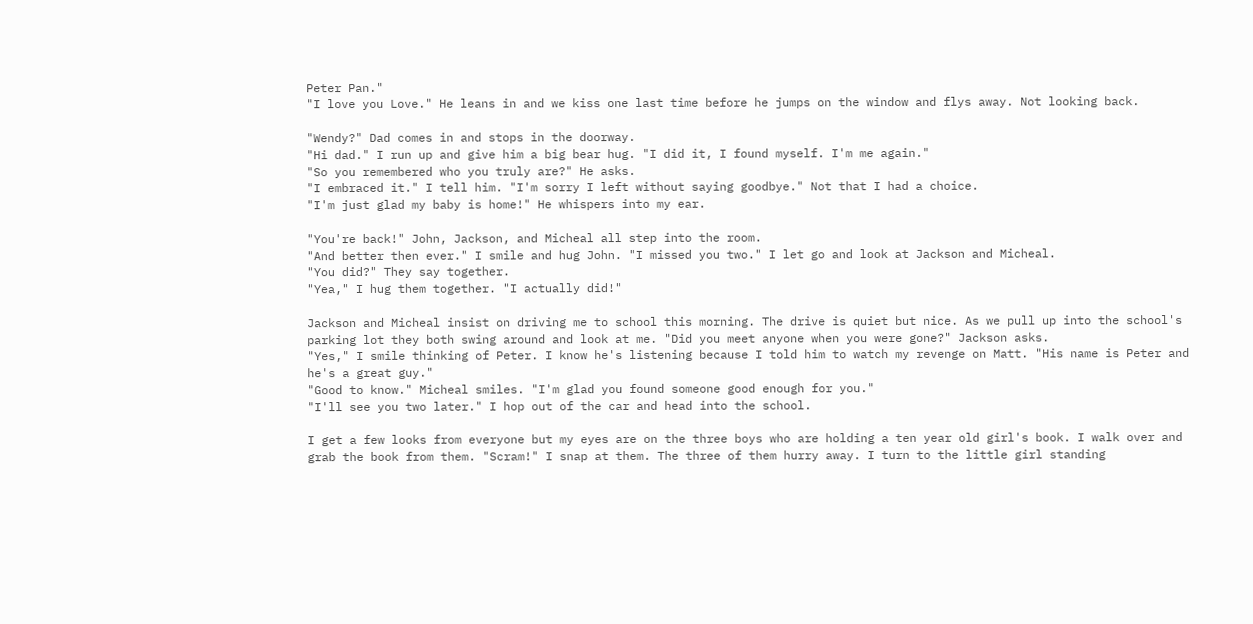Peter Pan."
"I love you Love." He leans in and we kiss one last time before he jumps on the window and flys away. Not looking back.

"Wendy?" Dad comes in and stops in the doorway.
"Hi dad." I run up and give him a big bear hug. "I did it, I found myself. I'm me again."
"So you remembered who you truly are?" He asks.
"I embraced it." I tell him. "I'm sorry I left without saying goodbye." Not that I had a choice.
"I'm just glad my baby is home!" He whispers into my ear.

"You're back!" John, Jackson, and Micheal all step into the room.
"And better then ever." I smile and hug John. "I missed you two." I let go and look at Jackson and Micheal.
"You did?" They say together.
"Yea," I hug them together. "I actually did!"

Jackson and Micheal insist on driving me to school this morning. The drive is quiet but nice. As we pull up into the school's parking lot they both swing around and look at me. "Did you meet anyone when you were gone?" Jackson asks.
"Yes," I smile thinking of Peter. I know he's listening because I told him to watch my revenge on Matt. "His name is Peter and he's a great guy."
"Good to know." Micheal smiles. "I'm glad you found someone good enough for you."
"I'll see you two later." I hop out of the car and head into the school.

I get a few looks from everyone but my eyes are on the three boys who are holding a ten year old girl's book. I walk over and grab the book from them. "Scram!" I snap at them. The three of them hurry away. I turn to the little girl standing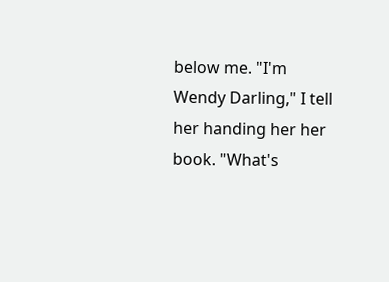below me. "I'm Wendy Darling," I tell her handing her her book. "What's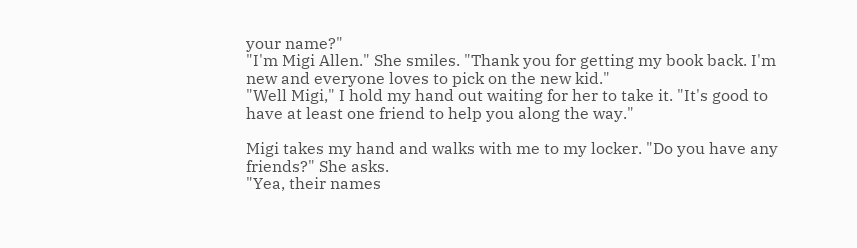your name?"
"I'm Migi Allen." She smiles. "Thank you for getting my book back. I'm new and everyone loves to pick on the new kid."
"Well Migi," I hold my hand out waiting for her to take it. "It's good to have at least one friend to help you along the way."

Migi takes my hand and walks with me to my locker. "Do you have any friends?" She asks.
"Yea, their names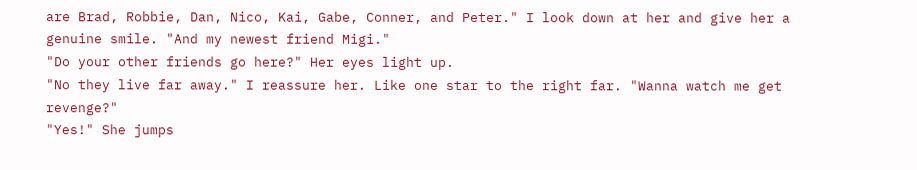are Brad, Robbie, Dan, Nico, Kai, Gabe, Conner, and Peter." I look down at her and give her a genuine smile. "And my newest friend Migi."
"Do your other friends go here?" Her eyes light up.
"No they live far away." I reassure her. Like one star to the right far. "Wanna watch me get revenge?"
"Yes!" She jumps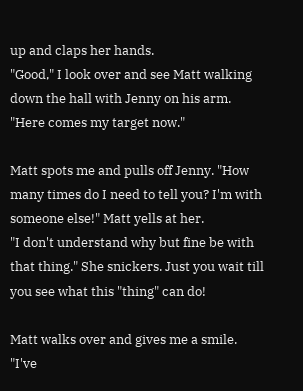up and claps her hands.
"Good," I look over and see Matt walking down the hall with Jenny on his arm. "Here comes my target now."

Matt spots me and pulls off Jenny. "How many times do I need to tell you? I'm with someone else!" Matt yells at her.
"I don't understand why but fine be with that thing." She snickers. Just you wait till you see what this "thing" can do!

Matt walks over and gives me a smile. "I've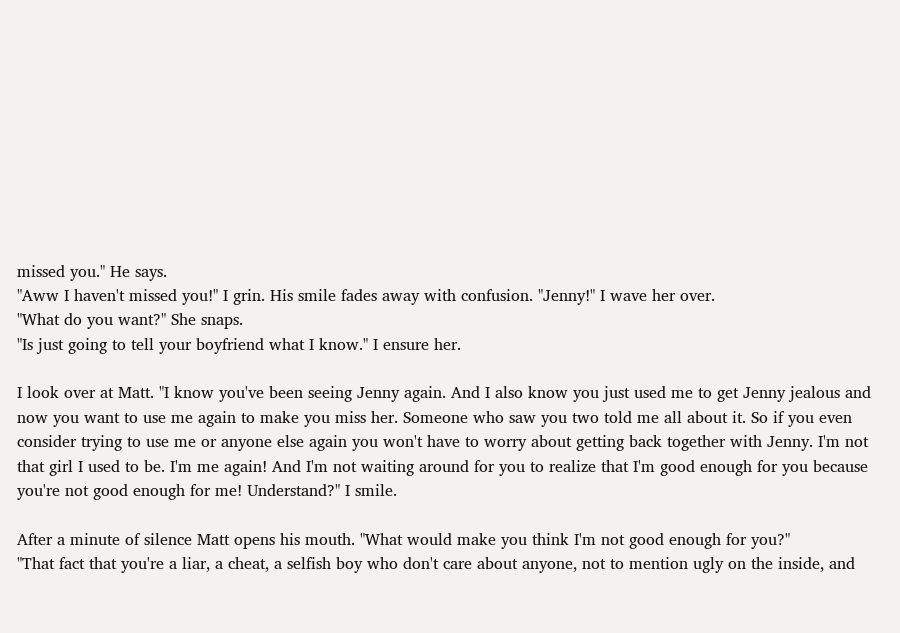missed you." He says.
"Aww I haven't missed you!" I grin. His smile fades away with confusion. "Jenny!" I wave her over.
"What do you want?" She snaps.
"Is just going to tell your boyfriend what I know." I ensure her.

I look over at Matt. "I know you've been seeing Jenny again. And I also know you just used me to get Jenny jealous and now you want to use me again to make you miss her. Someone who saw you two told me all about it. So if you even consider trying to use me or anyone else again you won't have to worry about getting back together with Jenny. I'm not that girl I used to be. I'm me again! And I'm not waiting around for you to realize that I'm good enough for you because you're not good enough for me! Understand?" I smile.

After a minute of silence Matt opens his mouth. "What would make you think I'm not good enough for you?"
"That fact that you're a liar, a cheat, a selfish boy who don't care about anyone, not to mention ugly on the inside, and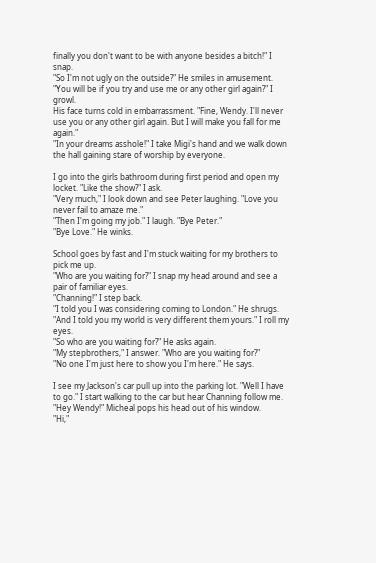finally you don't want to be with anyone besides a bitch!" I snap.
"So I'm not ugly on the outside?" He smiles in amusement.
"You will be if you try and use me or any other girl again?" I growl.
His face turns cold in embarrassment. "Fine, Wendy. I'll never use you or any other girl again. But I will make you fall for me again."
"In your dreams asshole!" I take Migi's hand and we walk down the hall gaining stare of worship by everyone.

I go into the girls bathroom during first period and open my locket. "Like the show?" I ask.
"Very much," I look down and see Peter laughing. "Love you never fail to amaze me."
"Then I'm going my job." I laugh. "Bye Peter."
"Bye Love." He winks.

School goes by fast and I'm stuck waiting for my brothers to pick me up.
"Who are you waiting for?" I snap my head around and see a pair of familiar eyes.
"Channing!" I step back.
"I told you I was considering coming to London." He shrugs.
"And I told you my world is very different them yours." I roll my eyes.
"So who are you waiting for?" He asks again.
"My stepbrothers," I answer. "Who are you waiting for?"
"No one I'm just here to show you I'm here." He says.

I see my Jackson's car pull up into the parking lot. "Well I have to go." I start walking to the car but hear Channing follow me.
"Hey Wendy!" Micheal pops his head out of his window.
"Hi,"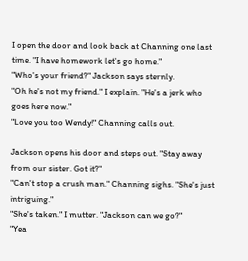I open the door and look back at Channing one last time. "I have homework let's go home."
"Who's your friend?" Jackson says sternly.
"Oh he's not my friend." I explain. "He's a jerk who goes here now."
"Love you too Wendy!" Channing calls out.

Jackson opens his door and steps out. "Stay away from our sister. Got it?"
"Can't stop a crush man." Channing sighs. "She's just intriguing."
"She's taken." I mutter. "Jackson can we go?"
"Yea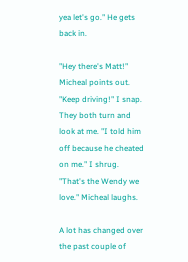yea let's go." He gets back in.

"Hey there's Matt!" Micheal points out.
"Keep driving!" I snap. They both turn and look at me. "I told him off because he cheated on me." I shrug.
"That's the Wendy we love." Micheal laughs.

A lot has changed over the past couple of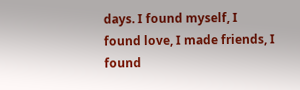days. I found myself, I found love, I made friends, I found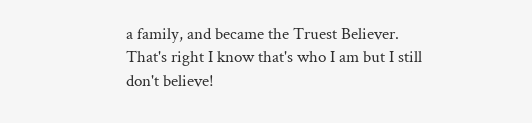a family, and became the Truest Believer. That's right I know that's who I am but I still don't believe!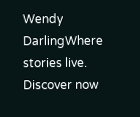Wendy DarlingWhere stories live. Discover now